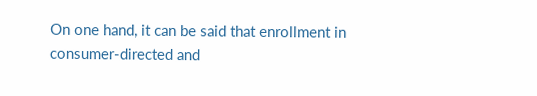On one hand, it can be said that enrollment in consumer-directed and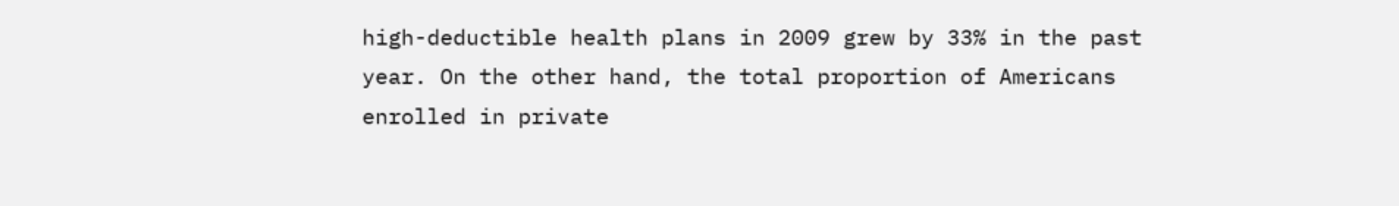high-deductible health plans in 2009 grew by 33% in the past year. On the other hand, the total proportion of Americans enrolled in private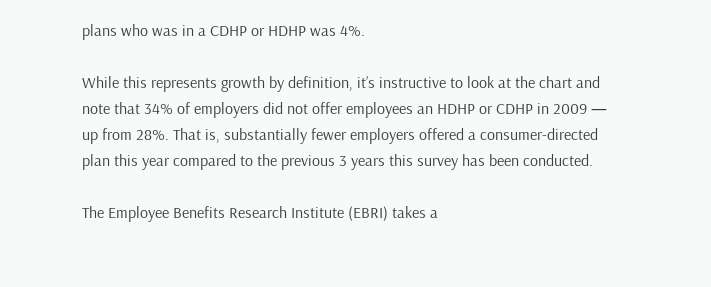plans who was in a CDHP or HDHP was 4%.

While this represents growth by definition, it’s instructive to look at the chart and note that 34% of employers did not offer employees an HDHP or CDHP in 2009 — up from 28%. That is, substantially fewer employers offered a consumer-directed plan this year compared to the previous 3 years this survey has been conducted.

The Employee Benefits Research Institute (EBRI) takes a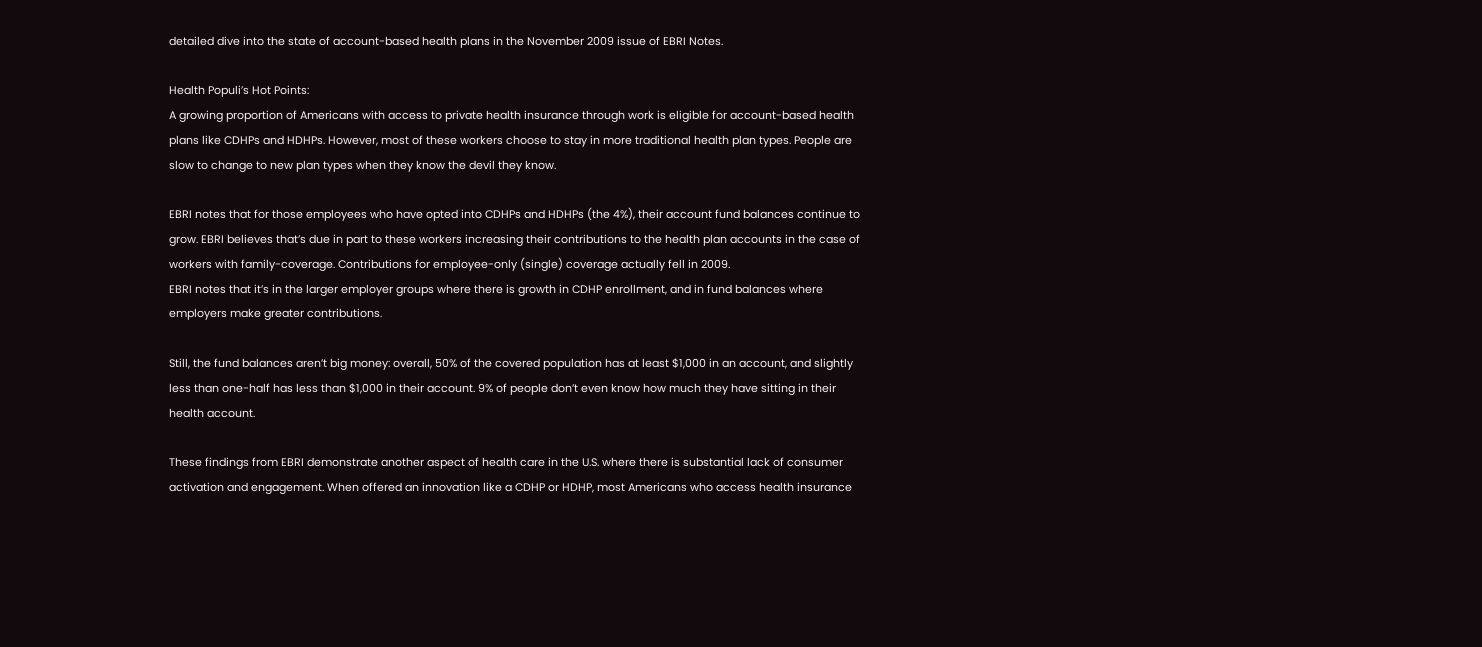detailed dive into the state of account-based health plans in the November 2009 issue of EBRI Notes.

Health Populi’s Hot Points:
A growing proportion of Americans with access to private health insurance through work is eligible for account-based health plans like CDHPs and HDHPs. However, most of these workers choose to stay in more traditional health plan types. People are slow to change to new plan types when they know the devil they know.

EBRI notes that for those employees who have opted into CDHPs and HDHPs (the 4%), their account fund balances continue to grow. EBRI believes that’s due in part to these workers increasing their contributions to the health plan accounts in the case of workers with family-coverage. Contributions for employee-only (single) coverage actually fell in 2009.
EBRI notes that it’s in the larger employer groups where there is growth in CDHP enrollment, and in fund balances where employers make greater contributions.

Still, the fund balances aren’t big money: overall, 50% of the covered population has at least $1,000 in an account, and slightly less than one-half has less than $1,000 in their account. 9% of people don’t even know how much they have sitting in their health account.

These findings from EBRI demonstrate another aspect of health care in the U.S. where there is substantial lack of consumer activation and engagement. When offered an innovation like a CDHP or HDHP, most Americans who access health insurance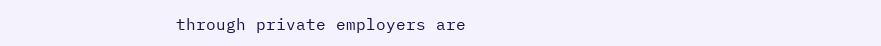through private employers are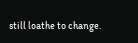still loathe to change.